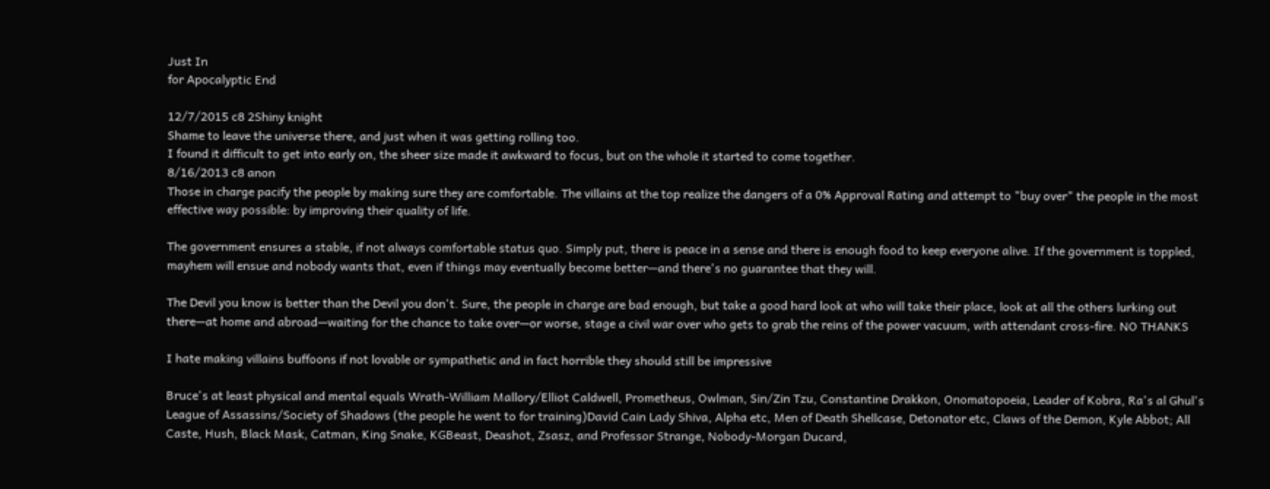Just In
for Apocalyptic End

12/7/2015 c8 2Shiny knight
Shame to leave the universe there, and just when it was getting rolling too.
I found it difficult to get into early on, the sheer size made it awkward to focus, but on the whole it started to come together.
8/16/2013 c8 anon
Those in charge pacify the people by making sure they are comfortable. The villains at the top realize the dangers of a 0% Approval Rating and attempt to "buy over" the people in the most effective way possible: by improving their quality of life.

The government ensures a stable, if not always comfortable status quo. Simply put, there is peace in a sense and there is enough food to keep everyone alive. If the government is toppled, mayhem will ensue and nobody wants that, even if things may eventually become better—and there's no guarantee that they will.

The Devil you know is better than the Devil you don't. Sure, the people in charge are bad enough, but take a good hard look at who will take their place, look at all the others lurking out there—at home and abroad—waiting for the chance to take over—or worse, stage a civil war over who gets to grab the reins of the power vacuum, with attendant cross-fire. NO THANKS

I hate making villains buffoons if not lovable or sympathetic and in fact horrible they should still be impressive

Bruce's at least physical and mental equals Wrath-William Mallory/Elliot Caldwell, Prometheus, Owlman, Sin/Zin Tzu, Constantine Drakkon, Onomatopoeia, Leader of Kobra, Ra's al Ghul's League of Assassins/Society of Shadows (the people he went to for training)David Cain Lady Shiva, Alpha etc, Men of Death Shellcase, Detonator etc, Claws of the Demon, Kyle Abbot; All Caste, Hush, Black Mask, Catman, King Snake, KGBeast, Deashot, Zsasz, and Professor Strange, Nobody-Morgan Ducard,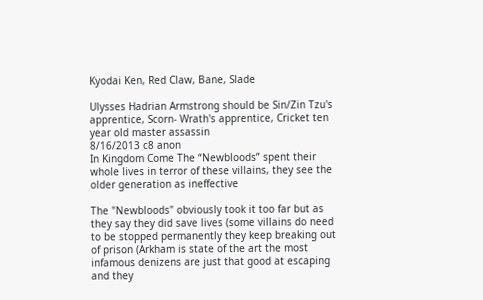Kyodai Ken, Red Claw, Bane, Slade

Ulysses Hadrian Armstrong should be Sin/Zin Tzu's apprentice, Scorn- Wrath's apprentice, Cricket ten year old master assassin
8/16/2013 c8 anon
In Kingdom Come The “Newbloods” spent their whole lives in terror of these villains, they see the older generation as ineffective

The "Newbloods" obviously took it too far but as they say they did save lives (some villains do need to be stopped permanently they keep breaking out of prison (Arkham is state of the art the most infamous denizens are just that good at escaping and they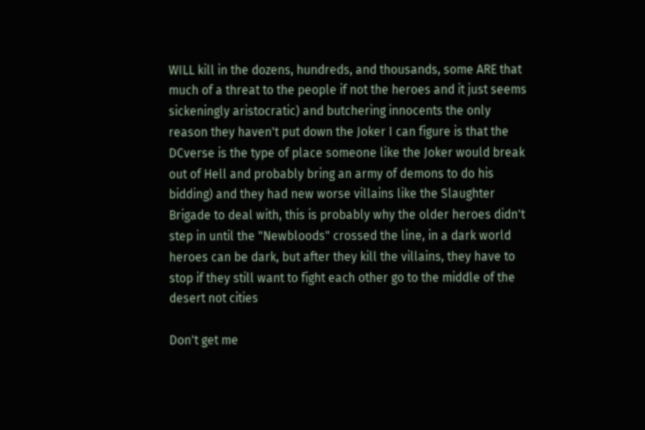WILL kill in the dozens, hundreds, and thousands, some ARE that much of a threat to the people if not the heroes and it just seems sickeningly aristocratic) and butchering innocents the only reason they haven't put down the Joker I can figure is that the DCverse is the type of place someone like the Joker would break out of Hell and probably bring an army of demons to do his bidding) and they had new worse villains like the Slaughter Brigade to deal with, this is probably why the older heroes didn't step in until the "Newbloods" crossed the line, in a dark world heroes can be dark, but after they kill the villains, they have to stop if they still want to fight each other go to the middle of the desert not cities

Don't get me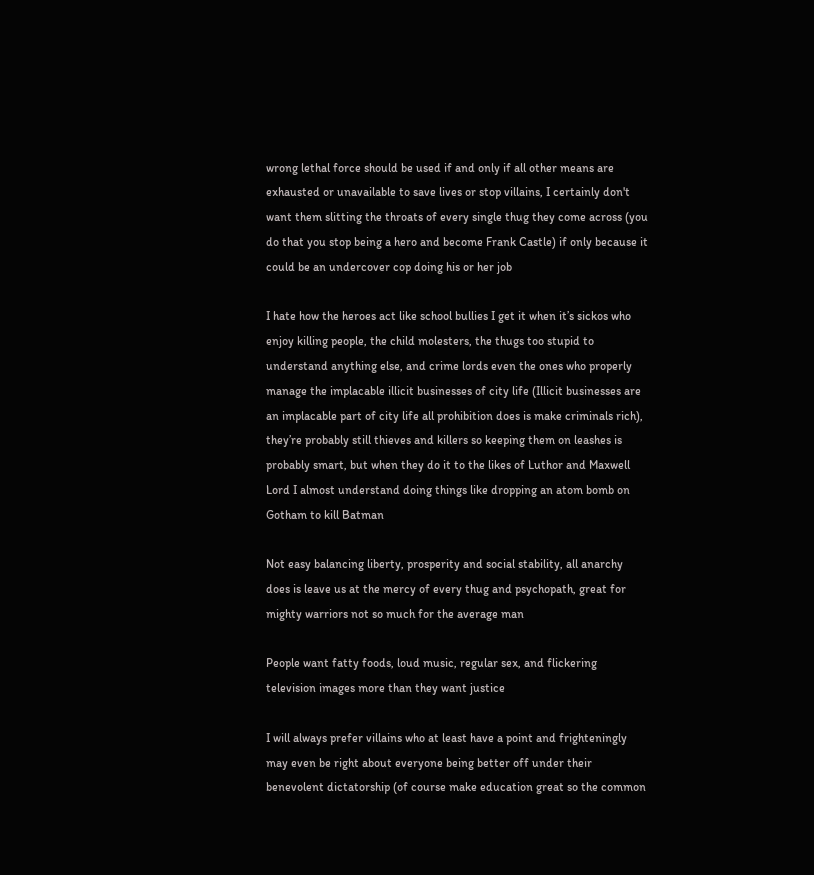wrong lethal force should be used if and only if all other means are exhausted or unavailable to save lives or stop villains, I certainly don't want them slitting the throats of every single thug they come across (you do that you stop being a hero and become Frank Castle) if only because it could be an undercover cop doing his or her job

I hate how the heroes act like school bullies I get it when it’s sickos who enjoy killing people, the child molesters, the thugs too stupid to understand anything else, and crime lords even the ones who properly manage the implacable illicit businesses of city life (Illicit businesses are an implacable part of city life all prohibition does is make criminals rich), they’re probably still thieves and killers so keeping them on leashes is probably smart, but when they do it to the likes of Luthor and Maxwell Lord I almost understand doing things like dropping an atom bomb on Gotham to kill Batman

Not easy balancing liberty, prosperity and social stability, all anarchy does is leave us at the mercy of every thug and psychopath, great for mighty warriors not so much for the average man

People want fatty foods, loud music, regular sex, and flickering television images more than they want justice

I will always prefer villains who at least have a point and frighteningly may even be right about everyone being better off under their benevolent dictatorship (of course make education great so the common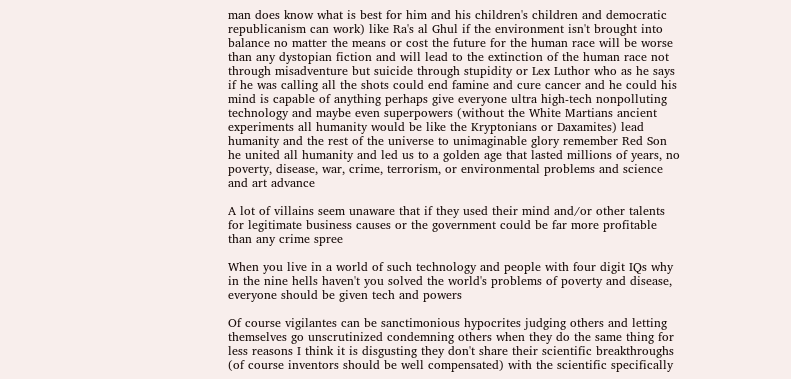man does know what is best for him and his children's children and democratic republicanism can work) like Ra's al Ghul if the environment isn't brought into balance no matter the means or cost the future for the human race will be worse than any dystopian fiction and will lead to the extinction of the human race not through misadventure but suicide through stupidity or Lex Luthor who as he says if he was calling all the shots could end famine and cure cancer and he could his mind is capable of anything perhaps give everyone ultra high-tech nonpolluting technology and maybe even superpowers (without the White Martians ancient experiments all humanity would be like the Kryptonians or Daxamites) lead humanity and the rest of the universe to unimaginable glory remember Red Son he united all humanity and led us to a golden age that lasted millions of years, no poverty, disease, war, crime, terrorism, or environmental problems and science and art advance

A lot of villains seem unaware that if they used their mind and/or other talents for legitimate business causes or the government could be far more profitable than any crime spree

When you live in a world of such technology and people with four digit IQs why in the nine hells haven't you solved the world's problems of poverty and disease, everyone should be given tech and powers

Of course vigilantes can be sanctimonious hypocrites judging others and letting themselves go unscrutinized condemning others when they do the same thing for less reasons I think it is disgusting they don't share their scientific breakthroughs (of course inventors should be well compensated) with the scientific specifically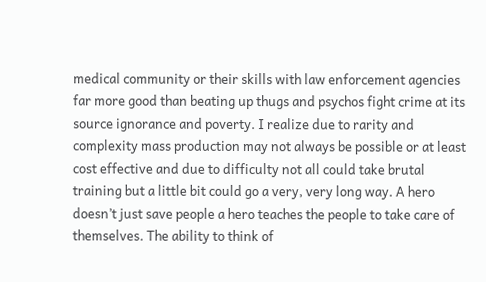medical community or their skills with law enforcement agencies far more good than beating up thugs and psychos fight crime at its source ignorance and poverty. I realize due to rarity and complexity mass production may not always be possible or at least cost effective and due to difficulty not all could take brutal training but a little bit could go a very, very long way. A hero doesn’t just save people a hero teaches the people to take care of themselves. The ability to think of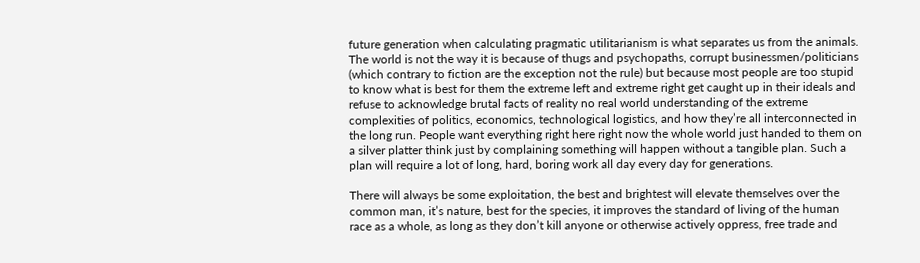future generation when calculating pragmatic utilitarianism is what separates us from the animals. The world is not the way it is because of thugs and psychopaths, corrupt businessmen/politicians (which contrary to fiction are the exception not the rule) but because most people are too stupid to know what is best for them the extreme left and extreme right get caught up in their ideals and refuse to acknowledge brutal facts of reality no real world understanding of the extreme complexities of politics, economics, technological logistics, and how they’re all interconnected in the long run. People want everything right here right now the whole world just handed to them on a silver platter think just by complaining something will happen without a tangible plan. Such a plan will require a lot of long, hard, boring work all day every day for generations.

There will always be some exploitation, the best and brightest will elevate themselves over the common man, it’s nature, best for the species, it improves the standard of living of the human race as a whole, as long as they don’t kill anyone or otherwise actively oppress, free trade and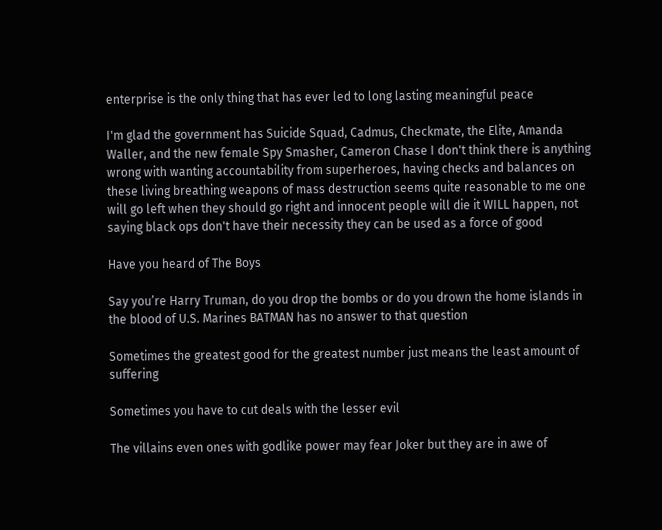enterprise is the only thing that has ever led to long lasting meaningful peace

I'm glad the government has Suicide Squad, Cadmus, Checkmate, the Elite, Amanda Waller, and the new female Spy Smasher, Cameron Chase I don't think there is anything wrong with wanting accountability from superheroes, having checks and balances on these living breathing weapons of mass destruction seems quite reasonable to me one will go left when they should go right and innocent people will die it WILL happen, not saying black ops don't have their necessity they can be used as a force of good

Have you heard of The Boys

Say you’re Harry Truman, do you drop the bombs or do you drown the home islands in the blood of U.S. Marines BATMAN has no answer to that question

Sometimes the greatest good for the greatest number just means the least amount of suffering

Sometimes you have to cut deals with the lesser evil

The villains even ones with godlike power may fear Joker but they are in awe of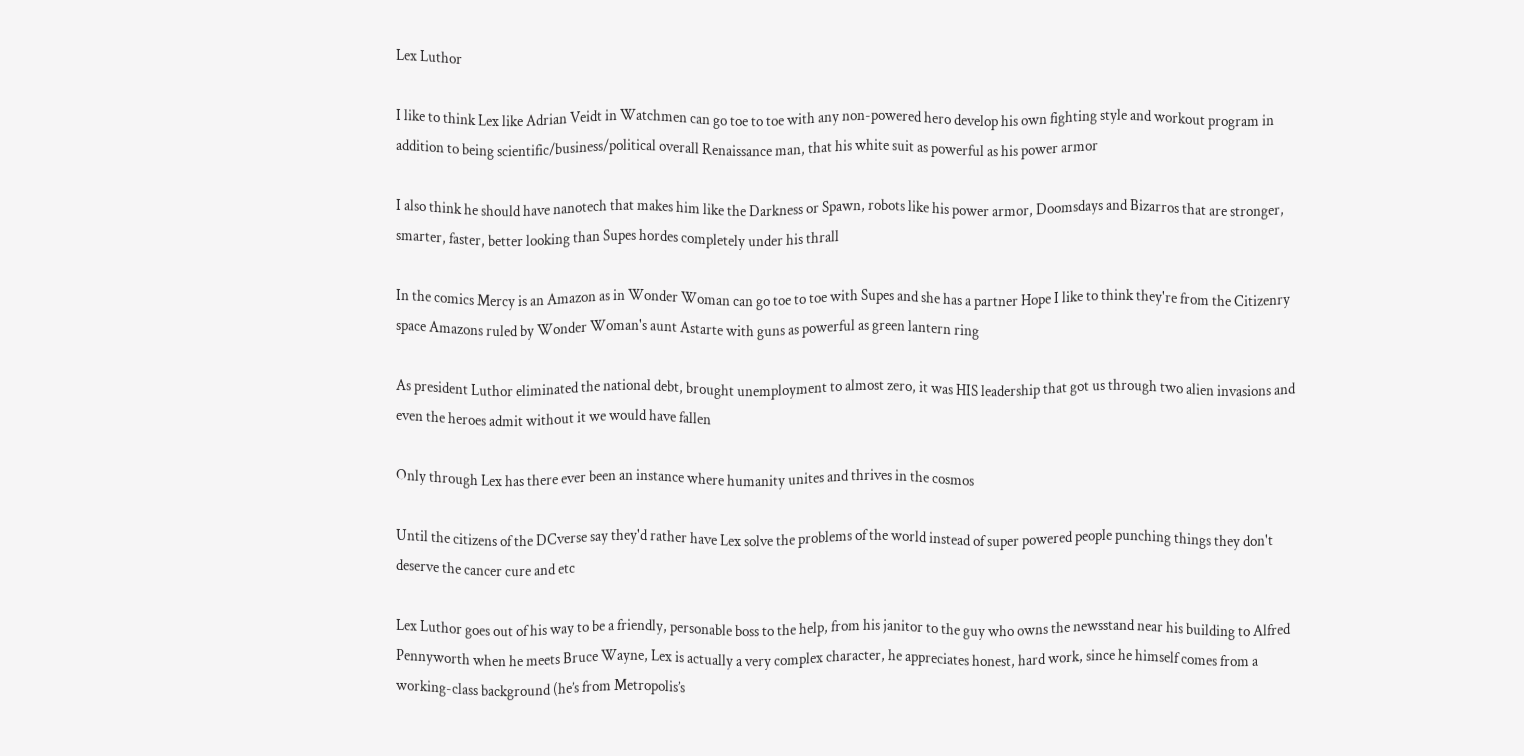Lex Luthor

I like to think Lex like Adrian Veidt in Watchmen can go toe to toe with any non-powered hero develop his own fighting style and workout program in addition to being scientific/business/political overall Renaissance man, that his white suit as powerful as his power armor

I also think he should have nanotech that makes him like the Darkness or Spawn, robots like his power armor, Doomsdays and Bizarros that are stronger, smarter, faster, better looking than Supes hordes completely under his thrall

In the comics Mercy is an Amazon as in Wonder Woman can go toe to toe with Supes and she has a partner Hope I like to think they're from the Citizenry space Amazons ruled by Wonder Woman's aunt Astarte with guns as powerful as green lantern ring

As president Luthor eliminated the national debt, brought unemployment to almost zero, it was HIS leadership that got us through two alien invasions and even the heroes admit without it we would have fallen

Only through Lex has there ever been an instance where humanity unites and thrives in the cosmos

Until the citizens of the DCverse say they'd rather have Lex solve the problems of the world instead of super powered people punching things they don't deserve the cancer cure and etc

Lex Luthor goes out of his way to be a friendly, personable boss to the help, from his janitor to the guy who owns the newsstand near his building to Alfred Pennyworth when he meets Bruce Wayne, Lex is actually a very complex character, he appreciates honest, hard work, since he himself comes from a working-class background (he’s from Metropolis’s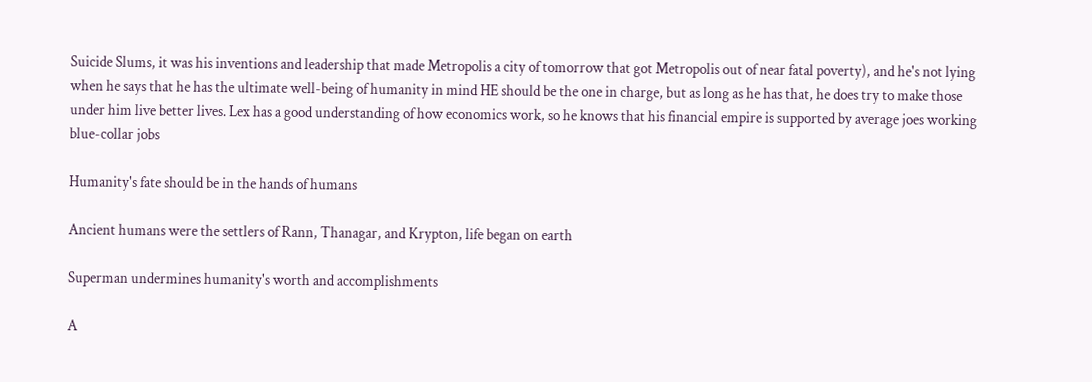Suicide Slums, it was his inventions and leadership that made Metropolis a city of tomorrow that got Metropolis out of near fatal poverty), and he's not lying when he says that he has the ultimate well-being of humanity in mind HE should be the one in charge, but as long as he has that, he does try to make those under him live better lives. Lex has a good understanding of how economics work, so he knows that his financial empire is supported by average joes working blue-collar jobs

Humanity's fate should be in the hands of humans

Ancient humans were the settlers of Rann, Thanagar, and Krypton, life began on earth

Superman undermines humanity's worth and accomplishments

A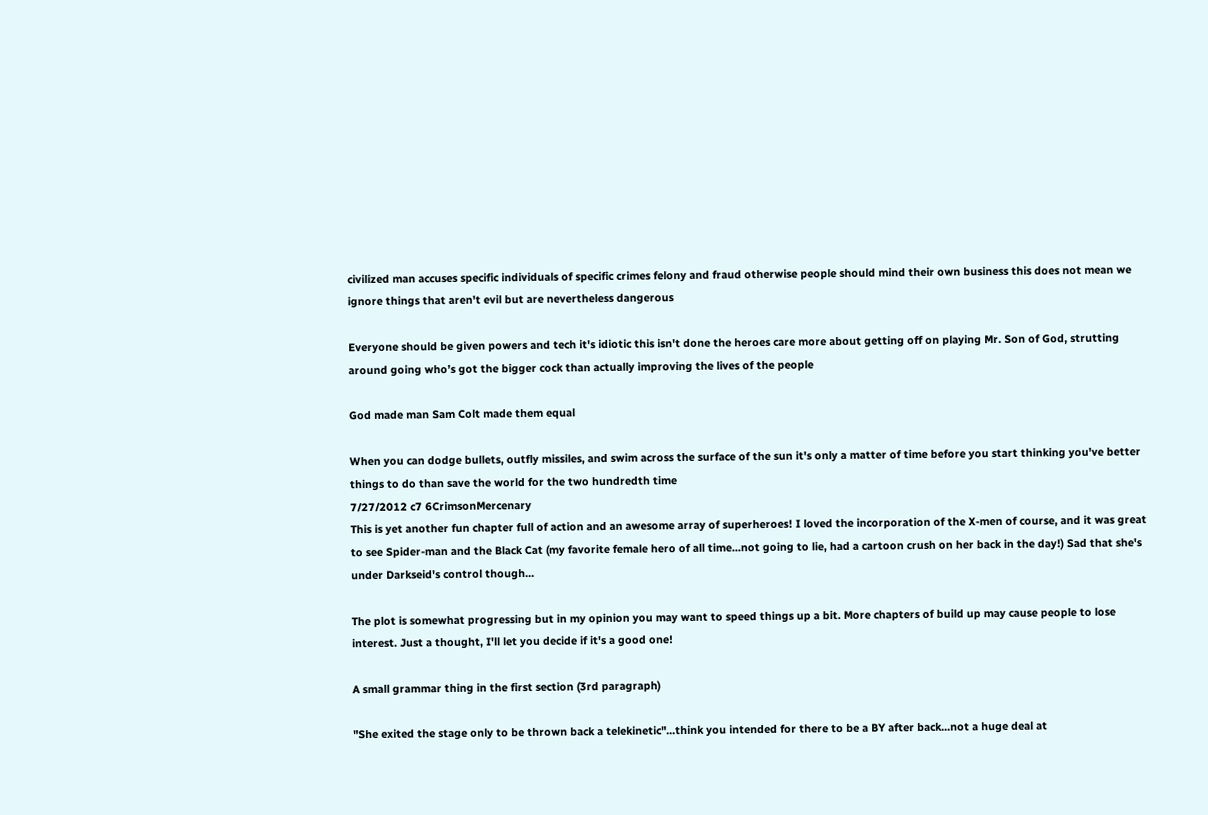civilized man accuses specific individuals of specific crimes felony and fraud otherwise people should mind their own business this does not mean we ignore things that aren't evil but are nevertheless dangerous

Everyone should be given powers and tech it's idiotic this isn't done the heroes care more about getting off on playing Mr. Son of God, strutting around going who’s got the bigger cock than actually improving the lives of the people

God made man Sam Colt made them equal

When you can dodge bullets, outfly missiles, and swim across the surface of the sun it's only a matter of time before you start thinking you've better things to do than save the world for the two hundredth time
7/27/2012 c7 6CrimsonMercenary
This is yet another fun chapter full of action and an awesome array of superheroes! I loved the incorporation of the X-men of course, and it was great to see Spider-man and the Black Cat (my favorite female hero of all time...not going to lie, had a cartoon crush on her back in the day!) Sad that she's under Darkseid's control though...

The plot is somewhat progressing but in my opinion you may want to speed things up a bit. More chapters of build up may cause people to lose interest. Just a thought, I'll let you decide if it's a good one!

A small grammar thing in the first section (3rd paragraph)

"She exited the stage only to be thrown back a telekinetic"...think you intended for there to be a BY after back...not a huge deal at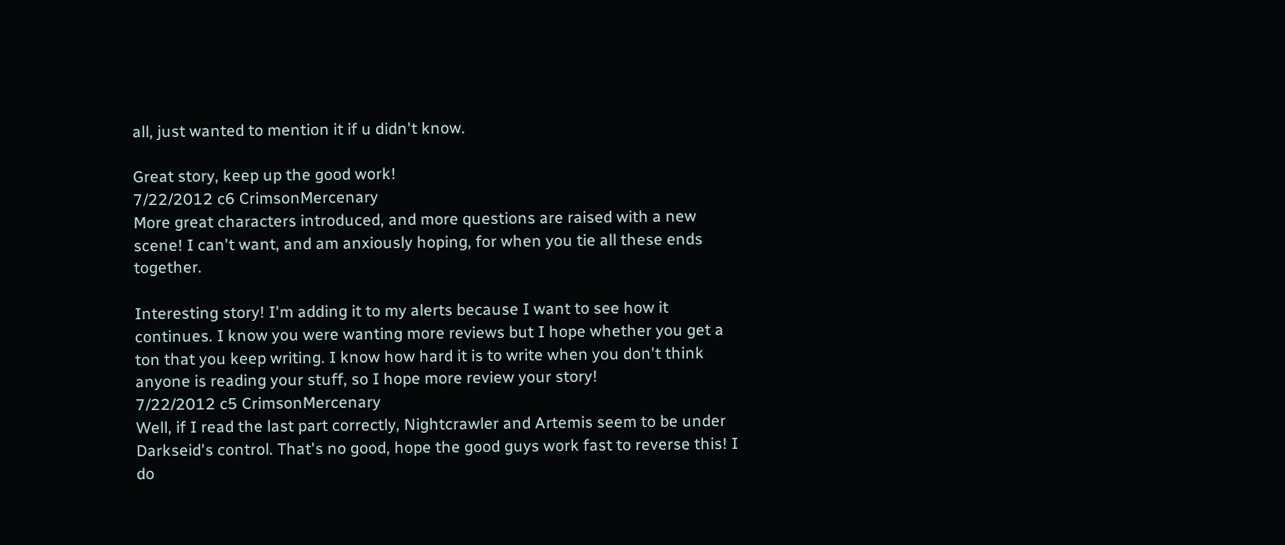all, just wanted to mention it if u didn't know.

Great story, keep up the good work!
7/22/2012 c6 CrimsonMercenary
More great characters introduced, and more questions are raised with a new scene! I can't want, and am anxiously hoping, for when you tie all these ends together.

Interesting story! I'm adding it to my alerts because I want to see how it continues. I know you were wanting more reviews but I hope whether you get a ton that you keep writing. I know how hard it is to write when you don't think anyone is reading your stuff, so I hope more review your story!
7/22/2012 c5 CrimsonMercenary
Well, if I read the last part correctly, Nightcrawler and Artemis seem to be under Darkseid's control. That's no good, hope the good guys work fast to reverse this! I do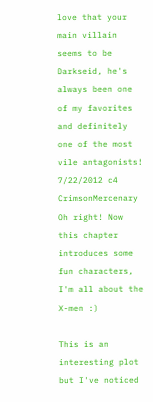love that your main villain seems to be Darkseid, he's always been one of my favorites and definitely one of the most vile antagonists!
7/22/2012 c4 CrimsonMercenary
Oh right! Now this chapter introduces some fun characters, I'm all about the X-men :)

This is an interesting plot but I've noticed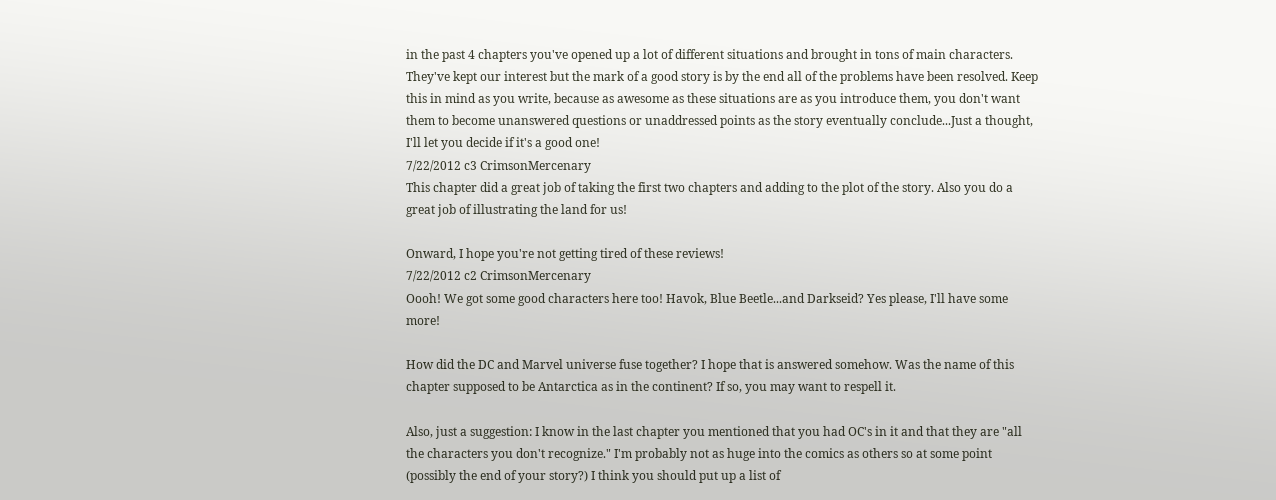in the past 4 chapters you've opened up a lot of different situations and brought in tons of main characters. They've kept our interest but the mark of a good story is by the end all of the problems have been resolved. Keep this in mind as you write, because as awesome as these situations are as you introduce them, you don't want them to become unanswered questions or unaddressed points as the story eventually conclude...Just a thought, I'll let you decide if it's a good one!
7/22/2012 c3 CrimsonMercenary
This chapter did a great job of taking the first two chapters and adding to the plot of the story. Also you do a great job of illustrating the land for us!

Onward, I hope you're not getting tired of these reviews!
7/22/2012 c2 CrimsonMercenary
Oooh! We got some good characters here too! Havok, Blue Beetle...and Darkseid? Yes please, I'll have some more!

How did the DC and Marvel universe fuse together? I hope that is answered somehow. Was the name of this chapter supposed to be Antarctica as in the continent? If so, you may want to respell it.

Also, just a suggestion: I know in the last chapter you mentioned that you had OC's in it and that they are "all the characters you don't recognize." I'm probably not as huge into the comics as others so at some point (possibly the end of your story?) I think you should put up a list of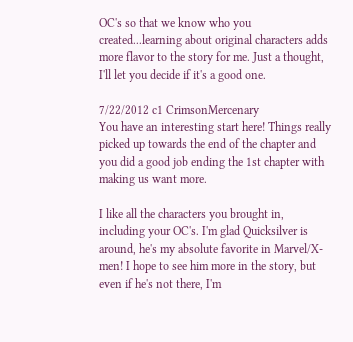OC's so that we know who you created...learning about original characters adds more flavor to the story for me. Just a thought, I'll let you decide if it's a good one.

7/22/2012 c1 CrimsonMercenary
You have an interesting start here! Things really picked up towards the end of the chapter and you did a good job ending the 1st chapter with making us want more.

I like all the characters you brought in, including your OC's. I'm glad Quicksilver is around, he's my absolute favorite in Marvel/X-men! I hope to see him more in the story, but even if he's not there, I'm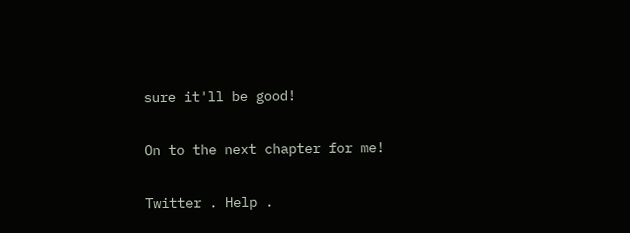sure it'll be good!

On to the next chapter for me!

Twitter . Help .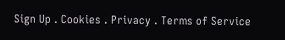Sign Up . Cookies . Privacy . Terms of Service